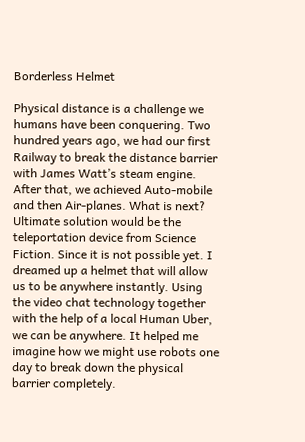Borderless Helmet

Physical distance is a challenge we humans have been conquering. Two hundred years ago, we had our first Railway to break the distance barrier with James Watt’s steam engine. After that, we achieved Auto-mobile and then Air-planes. What is next? Ultimate solution would be the teleportation device from Science Fiction. Since it is not possible yet. I dreamed up a helmet that will allow us to be anywhere instantly. Using the video chat technology together with the help of a local Human Uber, we can be anywhere. It helped me imagine how we might use robots one day to break down the physical barrier completely.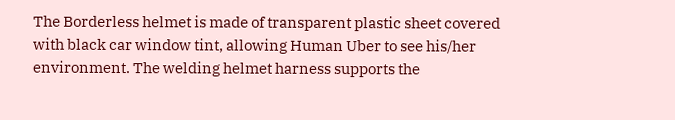The Borderless helmet is made of transparent plastic sheet covered with black car window tint, allowing Human Uber to see his/her environment. The welding helmet harness supports the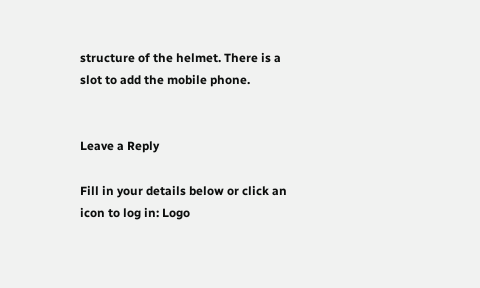structure of the helmet. There is a slot to add the mobile phone.


Leave a Reply

Fill in your details below or click an icon to log in: Logo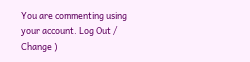You are commenting using your account. Log Out /  Change )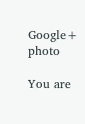Google+ photo

You are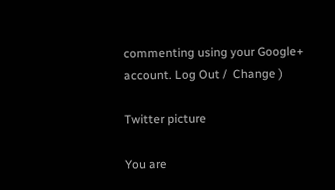commenting using your Google+ account. Log Out /  Change )

Twitter picture

You are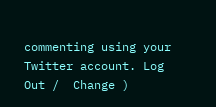commenting using your Twitter account. Log Out /  Change )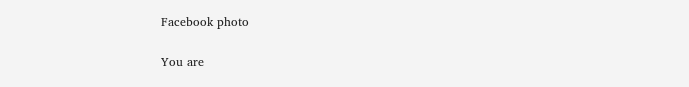Facebook photo

You are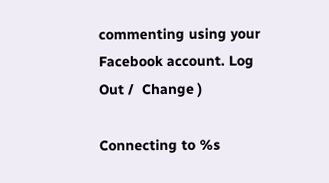commenting using your Facebook account. Log Out /  Change )

Connecting to %s